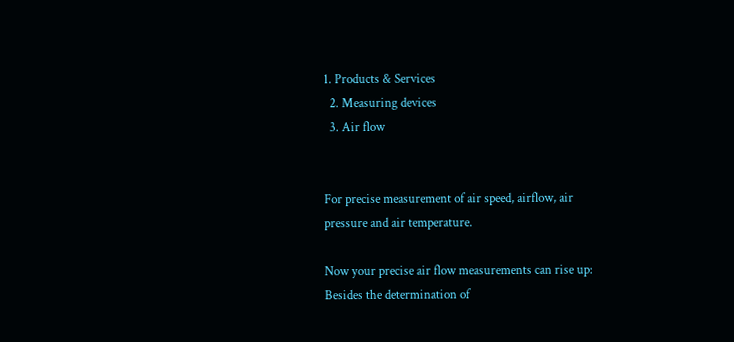1. Products & Services
  2. Measuring devices
  3. Air flow


For precise measurement of air speed, airflow, air pressure and air temperature.

Now your precise air flow measurements can rise up: Besides the determination of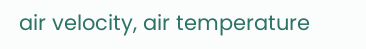air velocity, air temperature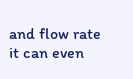and flow rate it can even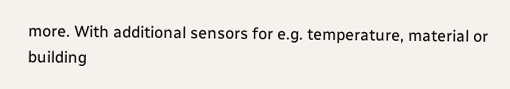more. With additional sensors for e.g. temperature, material or building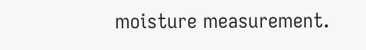moisture measurement.